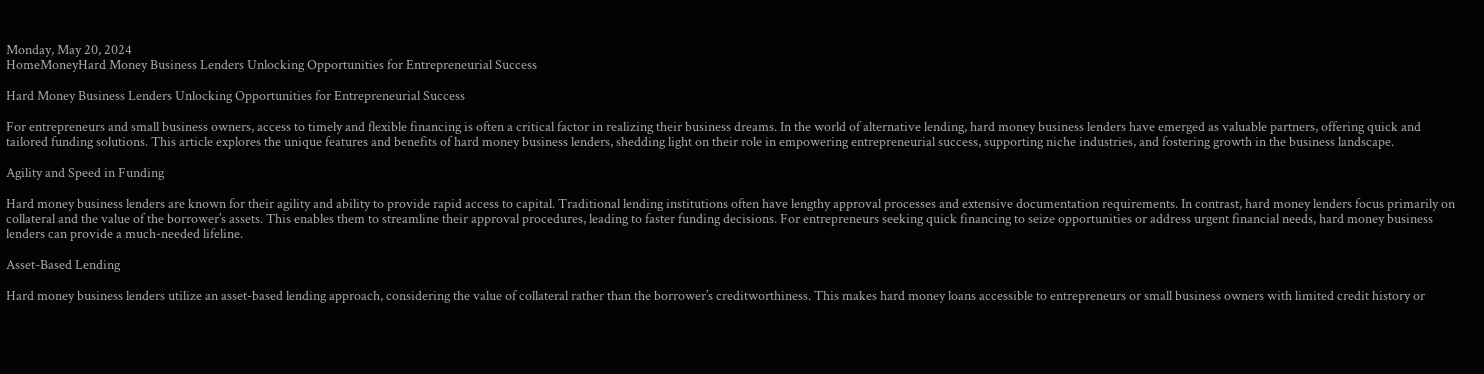Monday, May 20, 2024
HomeMoneyHard Money Business Lenders Unlocking Opportunities for Entrepreneurial Success

Hard Money Business Lenders Unlocking Opportunities for Entrepreneurial Success

For entrepreneurs and small business owners, access to timely and flexible financing is often a critical factor in realizing their business dreams. In the world of alternative lending, hard money business lenders have emerged as valuable partners, offering quick and tailored funding solutions. This article explores the unique features and benefits of hard money business lenders, shedding light on their role in empowering entrepreneurial success, supporting niche industries, and fostering growth in the business landscape.

Agility and Speed in Funding

Hard money business lenders are known for their agility and ability to provide rapid access to capital. Traditional lending institutions often have lengthy approval processes and extensive documentation requirements. In contrast, hard money lenders focus primarily on collateral and the value of the borrower’s assets. This enables them to streamline their approval procedures, leading to faster funding decisions. For entrepreneurs seeking quick financing to seize opportunities or address urgent financial needs, hard money business lenders can provide a much-needed lifeline.

Asset-Based Lending

Hard money business lenders utilize an asset-based lending approach, considering the value of collateral rather than the borrower’s creditworthiness. This makes hard money loans accessible to entrepreneurs or small business owners with limited credit history or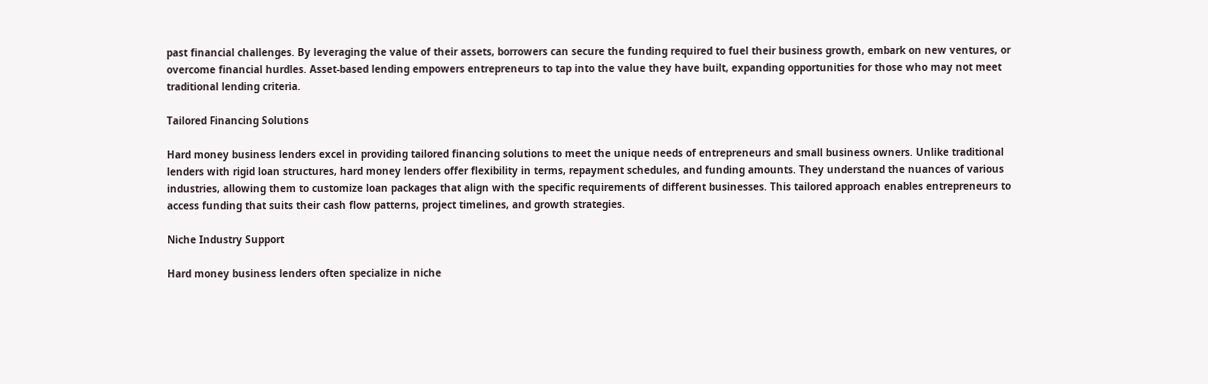past financial challenges. By leveraging the value of their assets, borrowers can secure the funding required to fuel their business growth, embark on new ventures, or overcome financial hurdles. Asset-based lending empowers entrepreneurs to tap into the value they have built, expanding opportunities for those who may not meet traditional lending criteria.

Tailored Financing Solutions

Hard money business lenders excel in providing tailored financing solutions to meet the unique needs of entrepreneurs and small business owners. Unlike traditional lenders with rigid loan structures, hard money lenders offer flexibility in terms, repayment schedules, and funding amounts. They understand the nuances of various industries, allowing them to customize loan packages that align with the specific requirements of different businesses. This tailored approach enables entrepreneurs to access funding that suits their cash flow patterns, project timelines, and growth strategies.

Niche Industry Support

Hard money business lenders often specialize in niche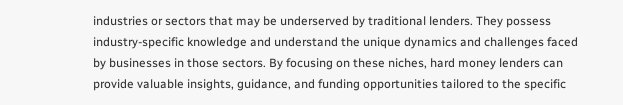industries or sectors that may be underserved by traditional lenders. They possess industry-specific knowledge and understand the unique dynamics and challenges faced by businesses in those sectors. By focusing on these niches, hard money lenders can provide valuable insights, guidance, and funding opportunities tailored to the specific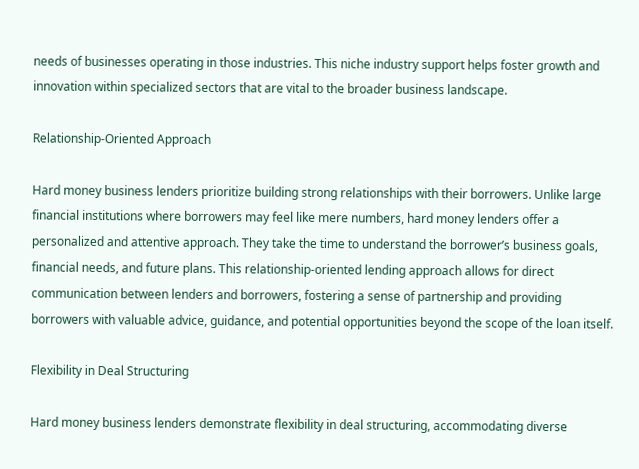needs of businesses operating in those industries. This niche industry support helps foster growth and innovation within specialized sectors that are vital to the broader business landscape.

Relationship-Oriented Approach

Hard money business lenders prioritize building strong relationships with their borrowers. Unlike large financial institutions where borrowers may feel like mere numbers, hard money lenders offer a personalized and attentive approach. They take the time to understand the borrower’s business goals, financial needs, and future plans. This relationship-oriented lending approach allows for direct communication between lenders and borrowers, fostering a sense of partnership and providing borrowers with valuable advice, guidance, and potential opportunities beyond the scope of the loan itself.

Flexibility in Deal Structuring

Hard money business lenders demonstrate flexibility in deal structuring, accommodating diverse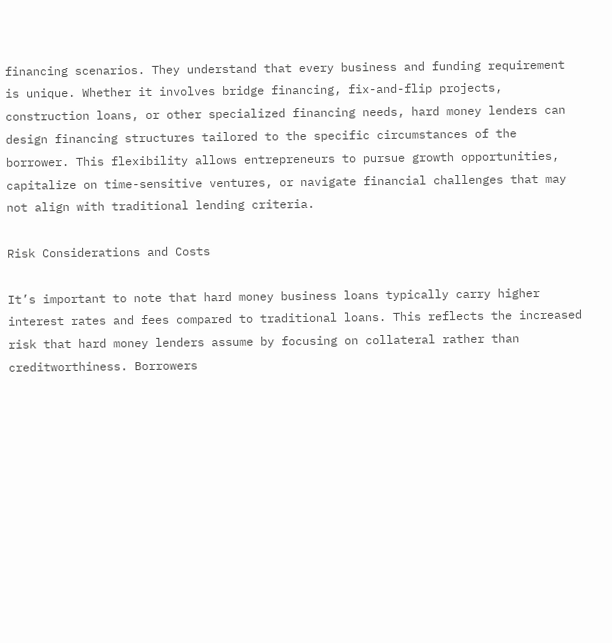financing scenarios. They understand that every business and funding requirement is unique. Whether it involves bridge financing, fix-and-flip projects, construction loans, or other specialized financing needs, hard money lenders can design financing structures tailored to the specific circumstances of the borrower. This flexibility allows entrepreneurs to pursue growth opportunities, capitalize on time-sensitive ventures, or navigate financial challenges that may not align with traditional lending criteria.

Risk Considerations and Costs

It’s important to note that hard money business loans typically carry higher interest rates and fees compared to traditional loans. This reflects the increased risk that hard money lenders assume by focusing on collateral rather than creditworthiness. Borrowers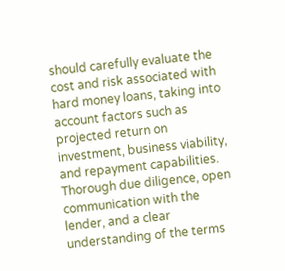should carefully evaluate the cost and risk associated with hard money loans, taking into account factors such as projected return on investment, business viability, and repayment capabilities. Thorough due diligence, open communication with the lender, and a clear understanding of the terms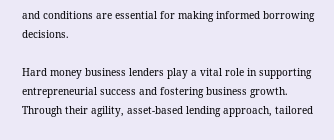and conditions are essential for making informed borrowing decisions.

Hard money business lenders play a vital role in supporting entrepreneurial success and fostering business growth. Through their agility, asset-based lending approach, tailored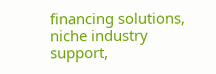financing solutions, niche industry support,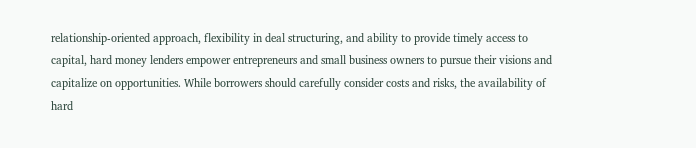relationship-oriented approach, flexibility in deal structuring, and ability to provide timely access to capital, hard money lenders empower entrepreneurs and small business owners to pursue their visions and capitalize on opportunities. While borrowers should carefully consider costs and risks, the availability of hard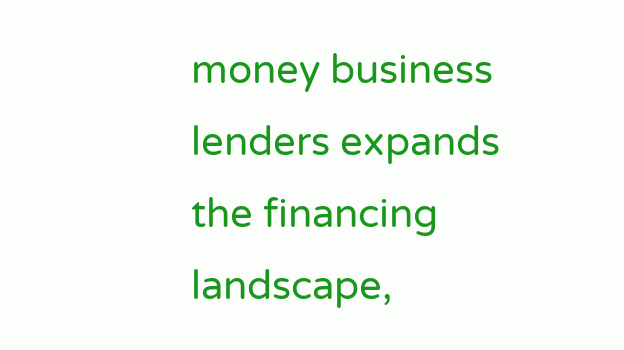money business lenders expands the financing landscape,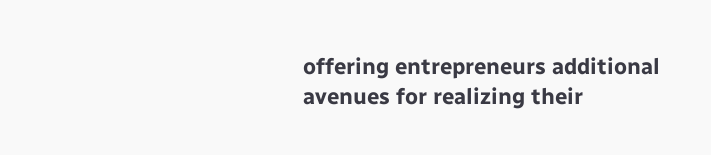offering entrepreneurs additional avenues for realizing their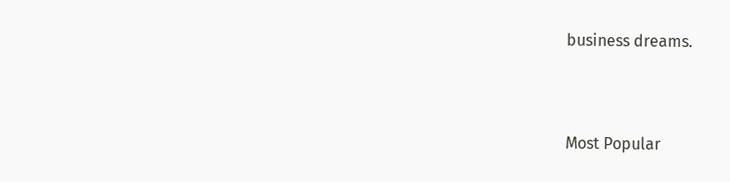business dreams.


Most Popular